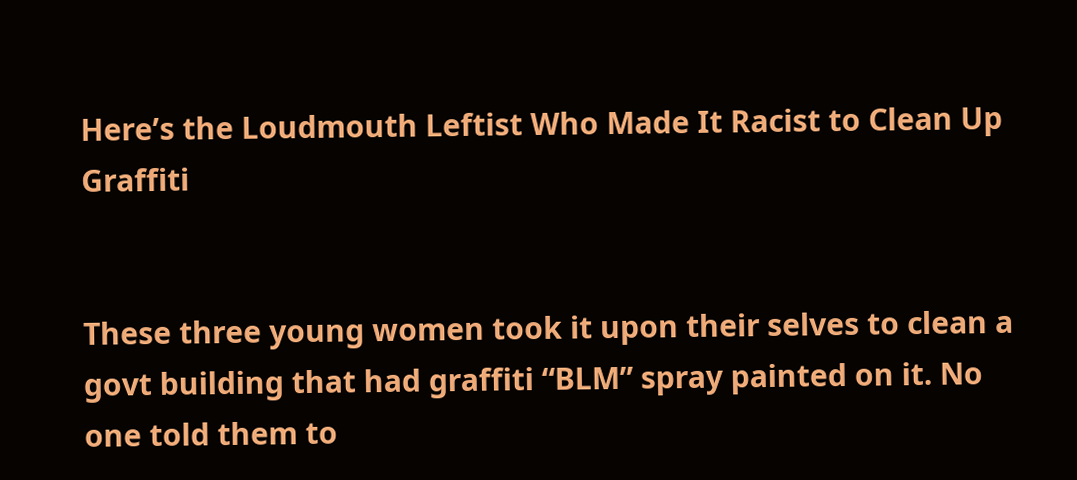Here’s the Loudmouth Leftist Who Made It Racist to Clean Up Graffiti


These three young women took it upon their selves to clean a govt building that had graffiti “BLM” spray painted on it. No one told them to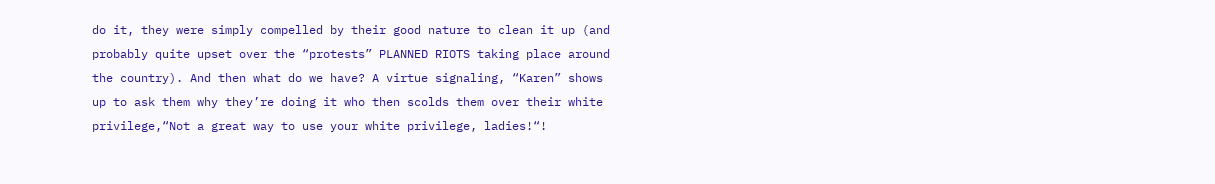do it, they were simply compelled by their good nature to clean it up (and probably quite upset over the “protests” PLANNED RIOTS taking place around the country). And then what do we have? A virtue signaling, “Karen” shows up to ask them why they’re doing it who then scolds them over their white privilege,“Not a great way to use your white privilege, ladies!“!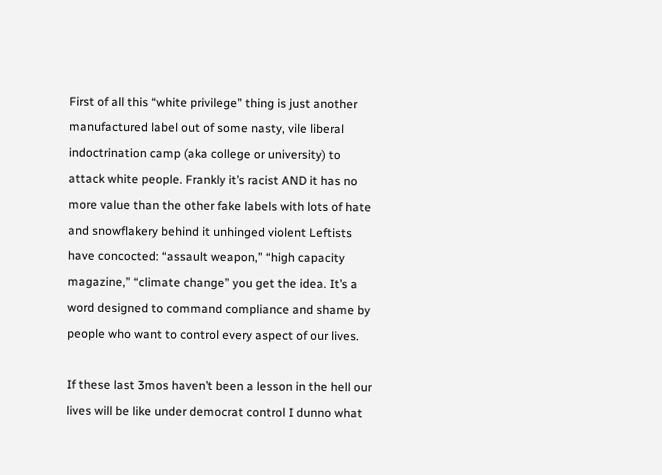First of all this “white privilege” thing is just another manufactured label out of some nasty, vile liberal indoctrination camp (aka college or university) to attack white people. Frankly it’s racist AND it has no more value than the other fake labels with lots of hate and snowflakery behind it unhinged violent Leftists have concocted: “assault weapon,” “high capacity magazine,” “climate change” you get the idea. It’s a word designed to command compliance and shame by people who want to control every aspect of our lives.

If these last 3mos haven’t been a lesson in the hell our lives will be like under democrat control I dunno what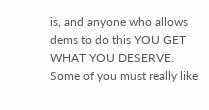is, and anyone who allows dems to do this YOU GET WHAT YOU DESERVE. Some of you must really like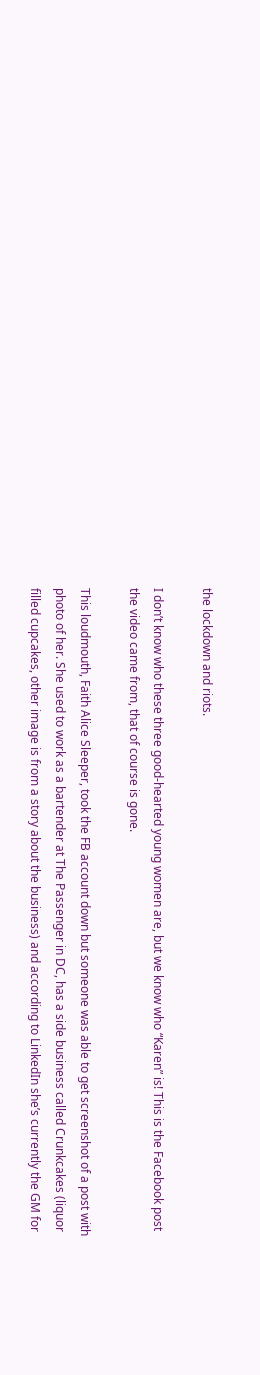the lockdown and riots.

I don’t know who these three good-hearted young women are, but we know who “Karen” is! This is the Facebook post the video came from, that of course is gone.

This loudmouth, Faith Alice Sleeper, took the FB account down but someone was able to get screenshot of a post with photo of her. She used to work as a bartender at The Passenger in DC, has a side business called Crunkcakes (liquor filled cupcakes, other image is from a story about the business) and according to LinkedIn she’s currently the GM for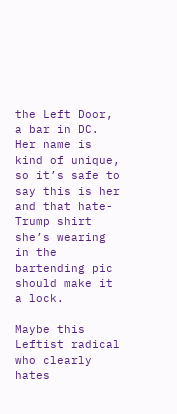the Left Door, a bar in DC. Her name is kind of unique, so it’s safe to say this is her and that hate-Trump shirt she’s wearing in the bartending pic should make it a lock.

Maybe this Leftist radical who clearly hates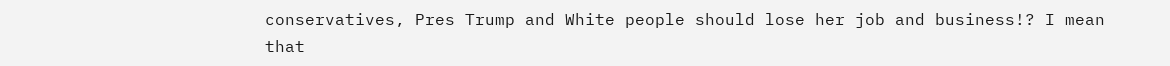conservatives, Pres Trump and White people should lose her job and business!? I mean that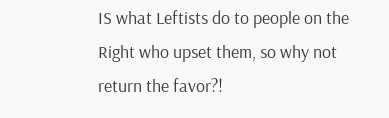IS what Leftists do to people on the Right who upset them, so why not return the favor?!